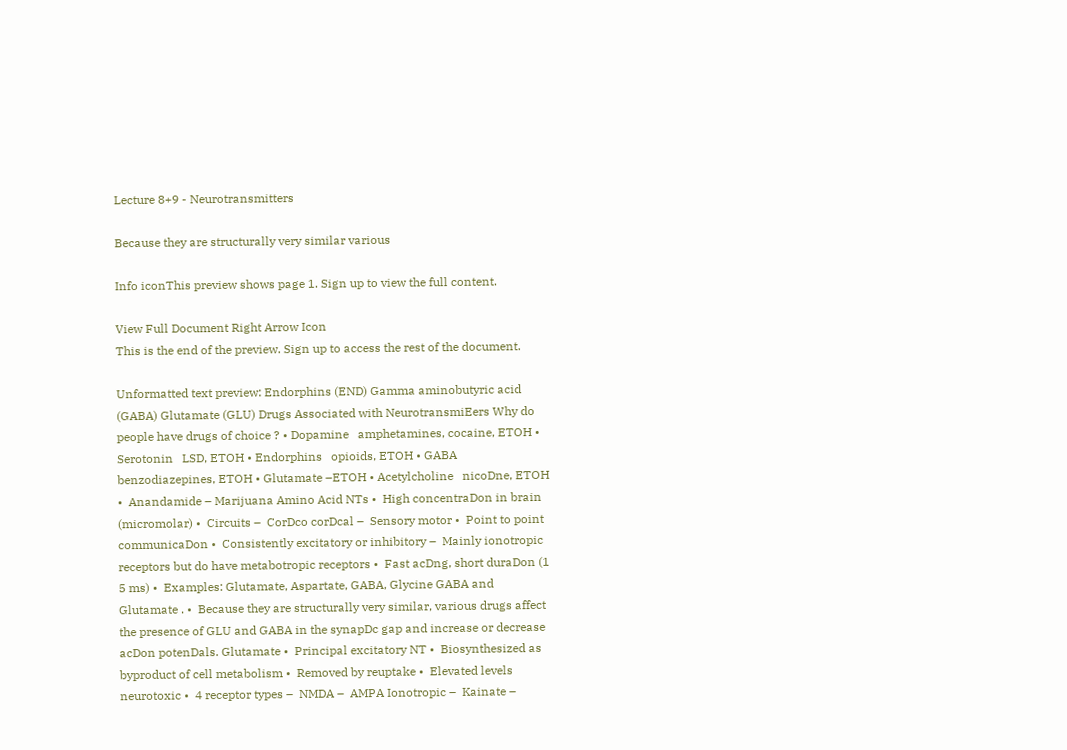Lecture 8+9 - Neurotransmitters

Because they are structurally very similar various

Info iconThis preview shows page 1. Sign up to view the full content.

View Full Document Right Arrow Icon
This is the end of the preview. Sign up to access the rest of the document.

Unformatted text preview: Endorphins (END) Gamma aminobutyric acid (GABA) Glutamate (GLU) Drugs Associated with NeurotransmiEers Why do people have drugs of choice ? • Dopamine   amphetamines, cocaine, ETOH • Serotonin   LSD, ETOH • Endorphins   opioids, ETOH • GABA   benzodiazepines, ETOH • Glutamate –ETOH • Acetylcholine   nicoDne, ETOH •  Anandamide – Marijuana Amino Acid NTs •  High concentraDon in brain (micromolar) •  Circuits –  CorDco corDcal –  Sensory motor •  Point to point communicaDon •  Consistently excitatory or inhibitory –  Mainly ionotropic receptors but do have metabotropic receptors •  Fast acDng, short duraDon (1 5 ms) •  Examples: Glutamate, Aspartate, GABA, Glycine GABA and Glutamate . •  Because they are structurally very similar, various drugs affect the presence of GLU and GABA in the synapDc gap and increase or decrease acDon potenDals. Glutamate •  Principal excitatory NT •  Biosynthesized as byproduct of cell metabolism •  Removed by reuptake •  Elevated levels  neurotoxic •  4 receptor types –  NMDA –  AMPA Ionotropic –  Kainate –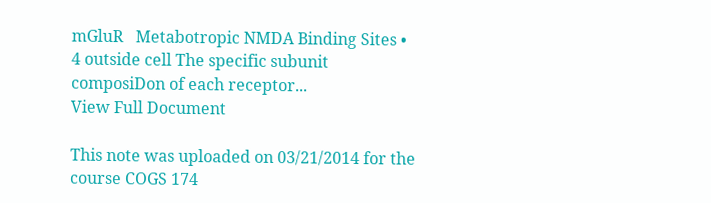mGluR   Metabotropic NMDA Binding Sites •  4 outside cell The specific subunit composiDon of each receptor...
View Full Document

This note was uploaded on 03/21/2014 for the course COGS 174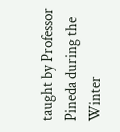taught by Professor Pineda during the Winter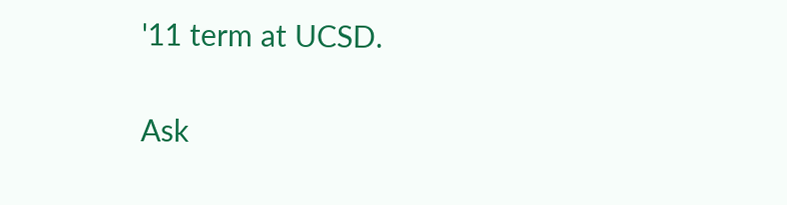'11 term at UCSD.

Ask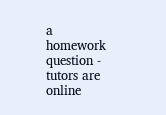a homework question - tutors are online